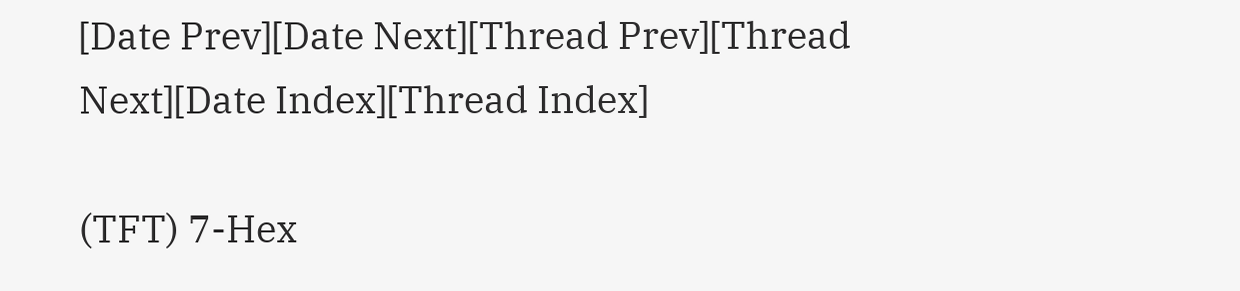[Date Prev][Date Next][Thread Prev][Thread Next][Date Index][Thread Index]

(TFT) 7-Hex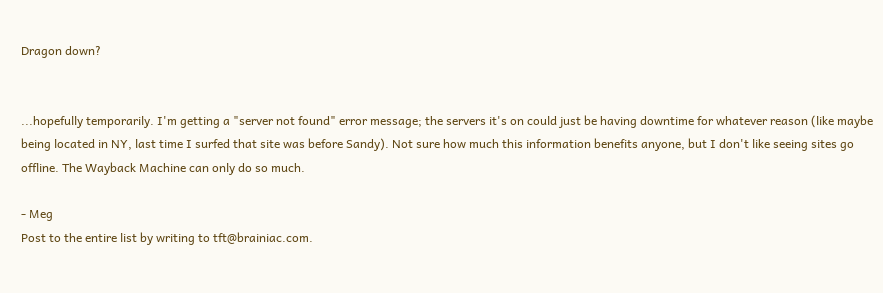Dragon down?


...hopefully temporarily. I'm getting a "server not found" error message; the servers it's on could just be having downtime for whatever reason (like maybe being located in NY, last time I surfed that site was before Sandy). Not sure how much this information benefits anyone, but I don't like seeing sites go offline. The Wayback Machine can only do so much.

- Meg
Post to the entire list by writing to tft@brainiac.com.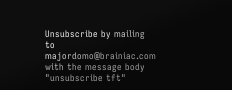Unsubscribe by mailing to majordomo@brainiac.com with the message body
"unsubscribe tft"